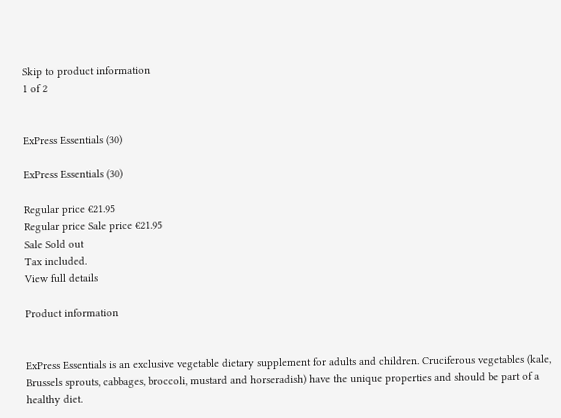Skip to product information
1 of 2


ExPress Essentials (30)

ExPress Essentials (30)

Regular price €21.95
Regular price Sale price €21.95
Sale Sold out
Tax included.
View full details

Product information


ExPress Essentials is an exclusive vegetable dietary supplement for adults and children. Cruciferous vegetables (kale, Brussels sprouts, cabbages, broccoli, mustard and horseradish) have the unique properties and should be part of a healthy diet.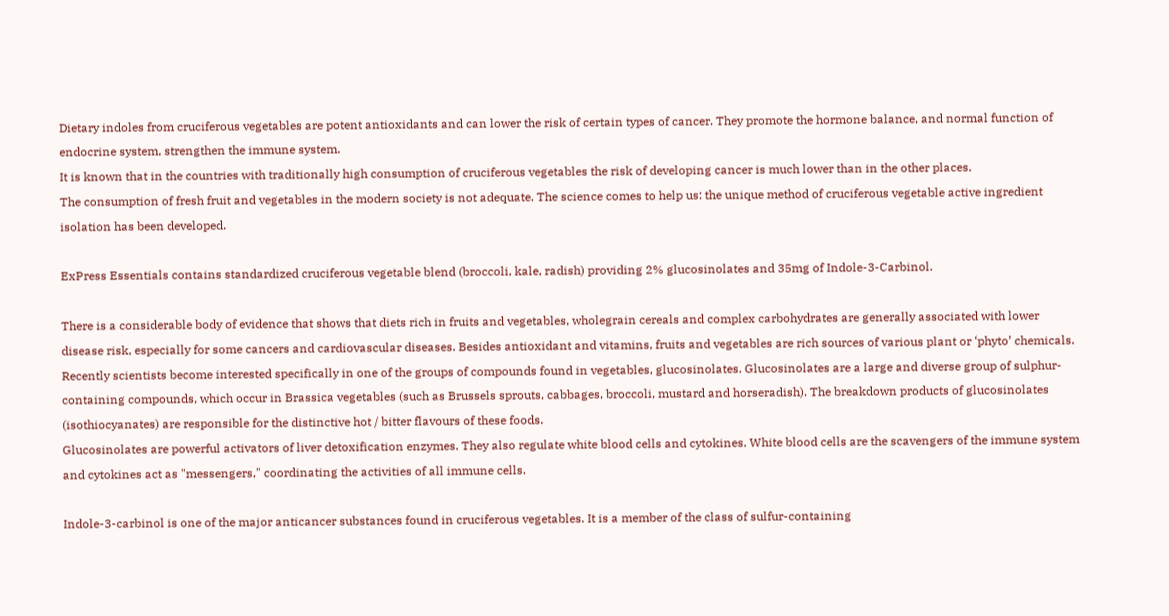Dietary indoles from cruciferous vegetables are potent antioxidants and can lower the risk of certain types of cancer. They promote the hormone balance, and normal function of endocrine system, strengthen the immune system.
It is known that in the countries with traditionally high consumption of cruciferous vegetables the risk of developing cancer is much lower than in the other places.
The consumption of fresh fruit and vegetables in the modern society is not adequate. The science comes to help us: the unique method of cruciferous vegetable active ingredient isolation has been developed.

ExPress Essentials contains standardized cruciferous vegetable blend (broccoli, kale, radish) providing 2% glucosinolates and 35mg of Indole-3-Carbinol.

There is a considerable body of evidence that shows that diets rich in fruits and vegetables, wholegrain cereals and complex carbohydrates are generally associated with lower disease risk, especially for some cancers and cardiovascular diseases. Besides antioxidant and vitamins, fruits and vegetables are rich sources of various plant or ‘phyto’ chemicals.
Recently scientists become interested specifically in one of the groups of compounds found in vegetables, glucosinolates. Glucosinolates are a large and diverse group of sulphur-containing compounds, which occur in Brassica vegetables (such as Brussels sprouts, cabbages, broccoli, mustard and horseradish). The breakdown products of glucosinolates (isothiocyanates) are responsible for the distinctive hot / bitter flavours of these foods.
Glucosinolates are powerful activators of liver detoxification enzymes. They also regulate white blood cells and cytokines. White blood cells are the scavengers of the immune system and cytokines act as "messengers," coordinating the activities of all immune cells.

Indole-3-carbinol is one of the major anticancer substances found in cruciferous vegetables. It is a member of the class of sulfur-containing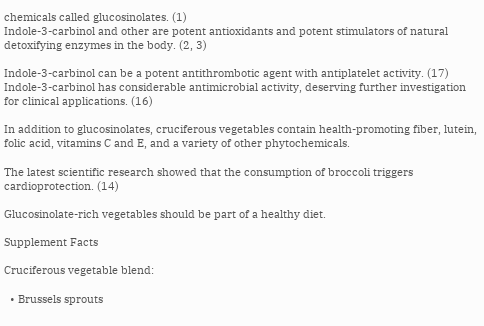chemicals called glucosinolates. (1)
Indole-3-carbinol and other are potent antioxidants and potent stimulators of natural detoxifying enzymes in the body. (2, 3)

Indole-3-carbinol can be a potent antithrombotic agent with antiplatelet activity. (17)
Indole-3-carbinol has considerable antimicrobial activity, deserving further investigation for clinical applications. (16)

In addition to glucosinolates, cruciferous vegetables contain health-promoting fiber, lutein, folic acid, vitamins C and E, and a variety of other phytochemicals.

The latest scientific research showed that the consumption of broccoli triggers cardioprotection. (14)

Glucosinolate-rich vegetables should be part of a healthy diet.

Supplement Facts

Cruciferous vegetable blend:

  • Brussels sprouts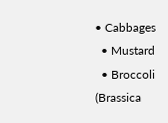• Cabbages
  • Mustard
  • Broccoli (Brassica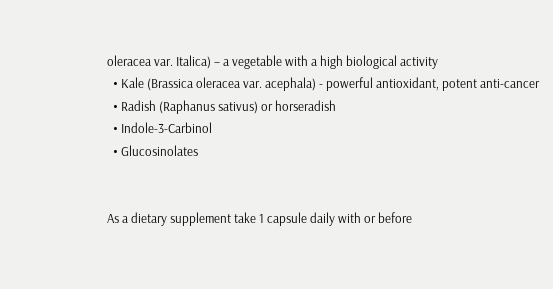oleracea var. Italica) – a vegetable with a high biological activity
  • Kale (Brassica oleracea var. acephala) - powerful antioxidant, potent anti-cancer
  • Radish (Raphanus sativus) or horseradish
  • Indole-3-Carbinol
  • Glucosinolates


As a dietary supplement take 1 capsule daily with or before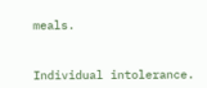meals.


Individual intolerance.